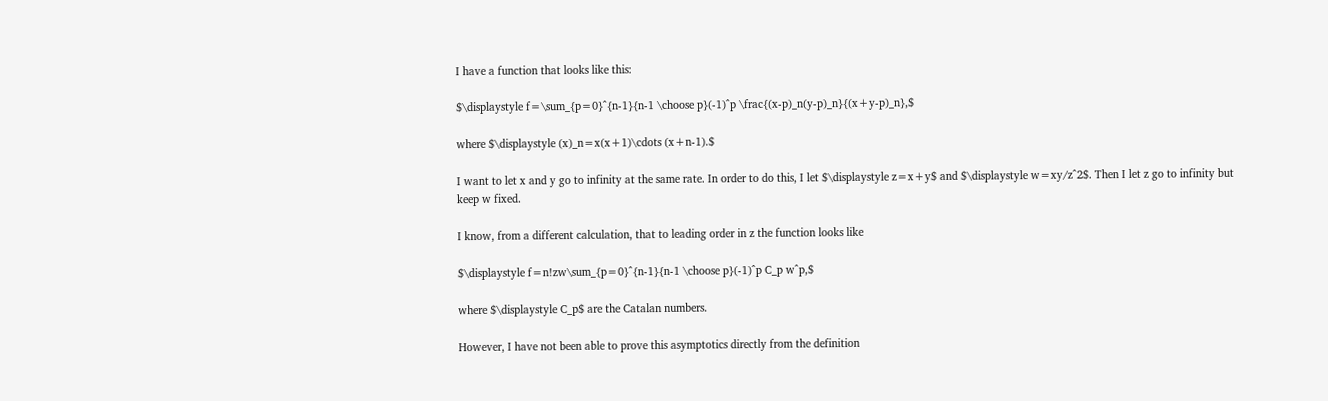I have a function that looks like this:

$\displaystyle f=\sum_{p=0}^{n-1}{n-1 \choose p}(-1)^p \frac{(x-p)_n(y-p)_n}{(x+y-p)_n},$

where $\displaystyle (x)_n=x(x+1)\cdots (x+n-1).$

I want to let x and y go to infinity at the same rate. In order to do this, I let $\displaystyle z=x+y$ and $\displaystyle w=xy/z^2$. Then I let z go to infinity but keep w fixed.

I know, from a different calculation, that to leading order in z the function looks like

$\displaystyle f=n!zw\sum_{p=0}^{n-1}{n-1 \choose p}(-1)^p C_p w^p,$

where $\displaystyle C_p$ are the Catalan numbers.

However, I have not been able to prove this asymptotics directly from the definition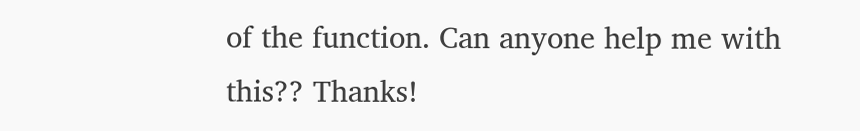of the function. Can anyone help me with this?? Thanks!